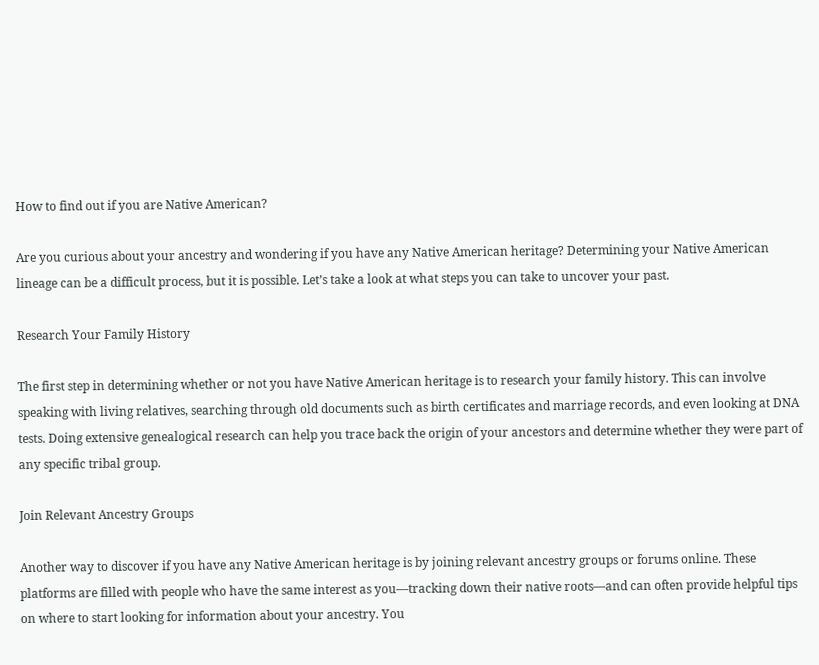How to find out if you are Native American?

Are you curious about your ancestry and wondering if you have any Native American heritage? Determining your Native American lineage can be a difficult process, but it is possible. Let’s take a look at what steps you can take to uncover your past.

Research Your Family History

The first step in determining whether or not you have Native American heritage is to research your family history. This can involve speaking with living relatives, searching through old documents such as birth certificates and marriage records, and even looking at DNA tests. Doing extensive genealogical research can help you trace back the origin of your ancestors and determine whether they were part of any specific tribal group.

Join Relevant Ancestry Groups

Another way to discover if you have any Native American heritage is by joining relevant ancestry groups or forums online. These platforms are filled with people who have the same interest as you—tracking down their native roots—and can often provide helpful tips on where to start looking for information about your ancestry. You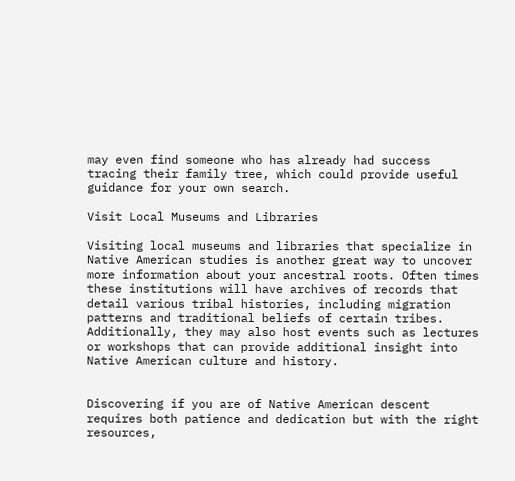may even find someone who has already had success tracing their family tree, which could provide useful guidance for your own search.

Visit Local Museums and Libraries

Visiting local museums and libraries that specialize in Native American studies is another great way to uncover more information about your ancestral roots. Often times these institutions will have archives of records that detail various tribal histories, including migration patterns and traditional beliefs of certain tribes. Additionally, they may also host events such as lectures or workshops that can provide additional insight into Native American culture and history.


Discovering if you are of Native American descent requires both patience and dedication but with the right resources,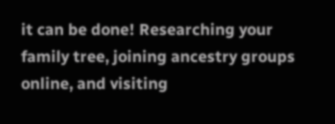it can be done! Researching your family tree, joining ancestry groups online, and visiting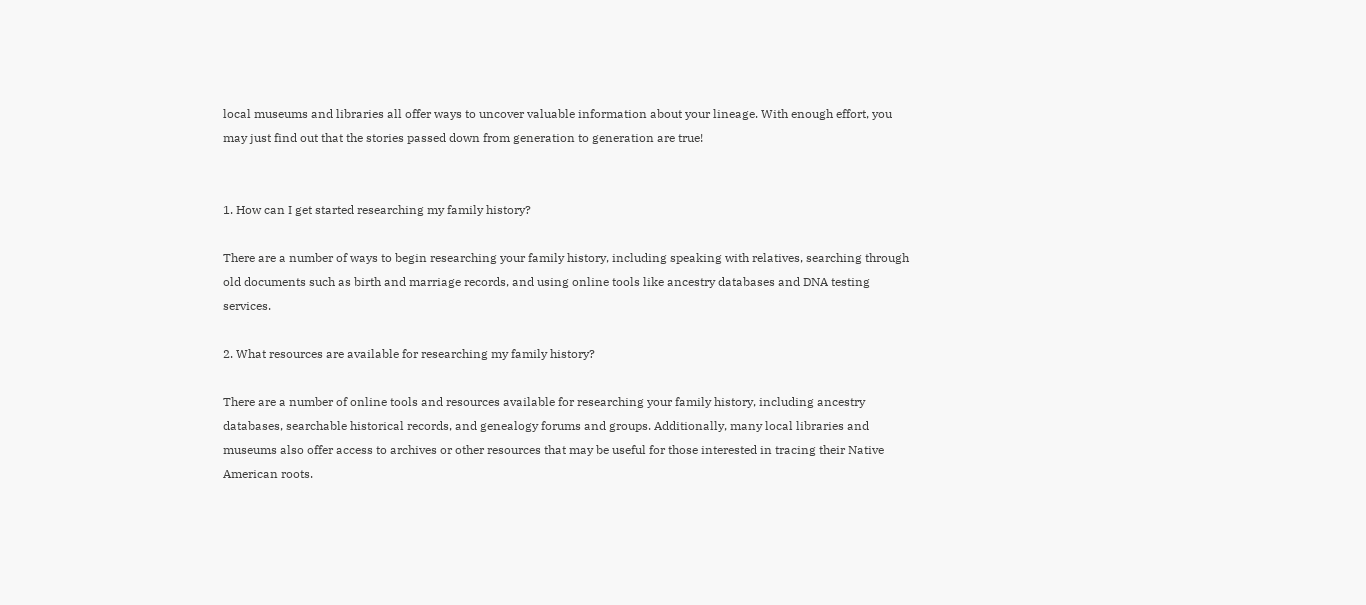local museums and libraries all offer ways to uncover valuable information about your lineage. With enough effort, you may just find out that the stories passed down from generation to generation are true!


1. How can I get started researching my family history?

There are a number of ways to begin researching your family history, including speaking with relatives, searching through old documents such as birth and marriage records, and using online tools like ancestry databases and DNA testing services.

2. What resources are available for researching my family history?

There are a number of online tools and resources available for researching your family history, including ancestry databases, searchable historical records, and genealogy forums and groups. Additionally, many local libraries and museums also offer access to archives or other resources that may be useful for those interested in tracing their Native American roots.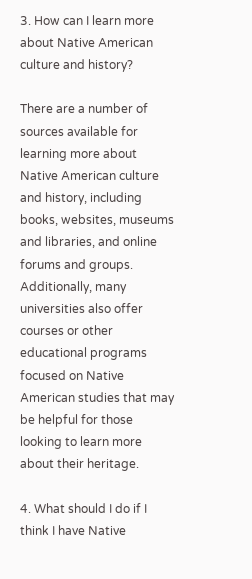3. How can I learn more about Native American culture and history?

There are a number of sources available for learning more about Native American culture and history, including books, websites, museums and libraries, and online forums and groups. Additionally, many universities also offer courses or other educational programs focused on Native American studies that may be helpful for those looking to learn more about their heritage.

4. What should I do if I think I have Native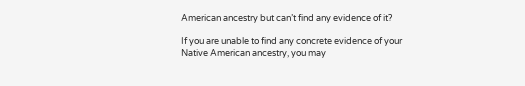American ancestry but can’t find any evidence of it?

If you are unable to find any concrete evidence of your Native American ancestry, you may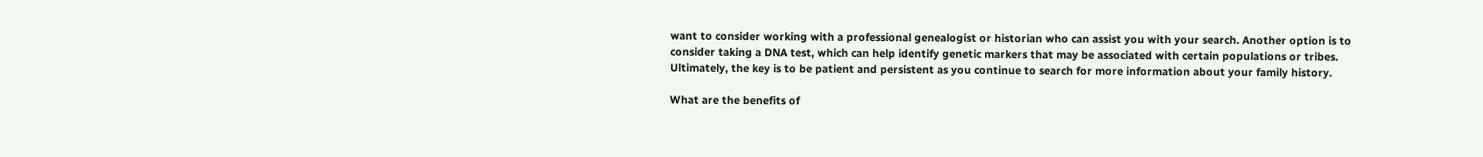want to consider working with a professional genealogist or historian who can assist you with your search. Another option is to consider taking a DNA test, which can help identify genetic markers that may be associated with certain populations or tribes. Ultimately, the key is to be patient and persistent as you continue to search for more information about your family history.

What are the benefits of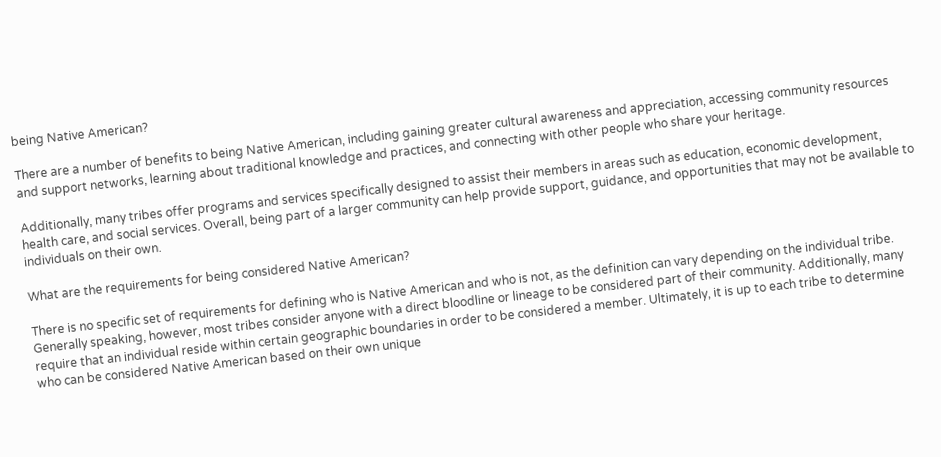being Native American?

There are a number of benefits to being Native American, including gaining greater cultural awareness and appreciation, accessing community resources and support networks, learning about traditional knowledge and practices, and connecting with other people who share your heritage.

Additionally, many tribes offer programs and services specifically designed to assist their members in areas such as education, economic development, health care, and social services. Overall, being part of a larger community can help provide support, guidance, and opportunities that may not be available to individuals on their own.

What are the requirements for being considered Native American?

There is no specific set of requirements for defining who is Native American and who is not, as the definition can vary depending on the individual tribe. Generally speaking, however, most tribes consider anyone with a direct bloodline or lineage to be considered part of their community. Additionally, many require that an individual reside within certain geographic boundaries in order to be considered a member. Ultimately, it is up to each tribe to determine who can be considered Native American based on their own unique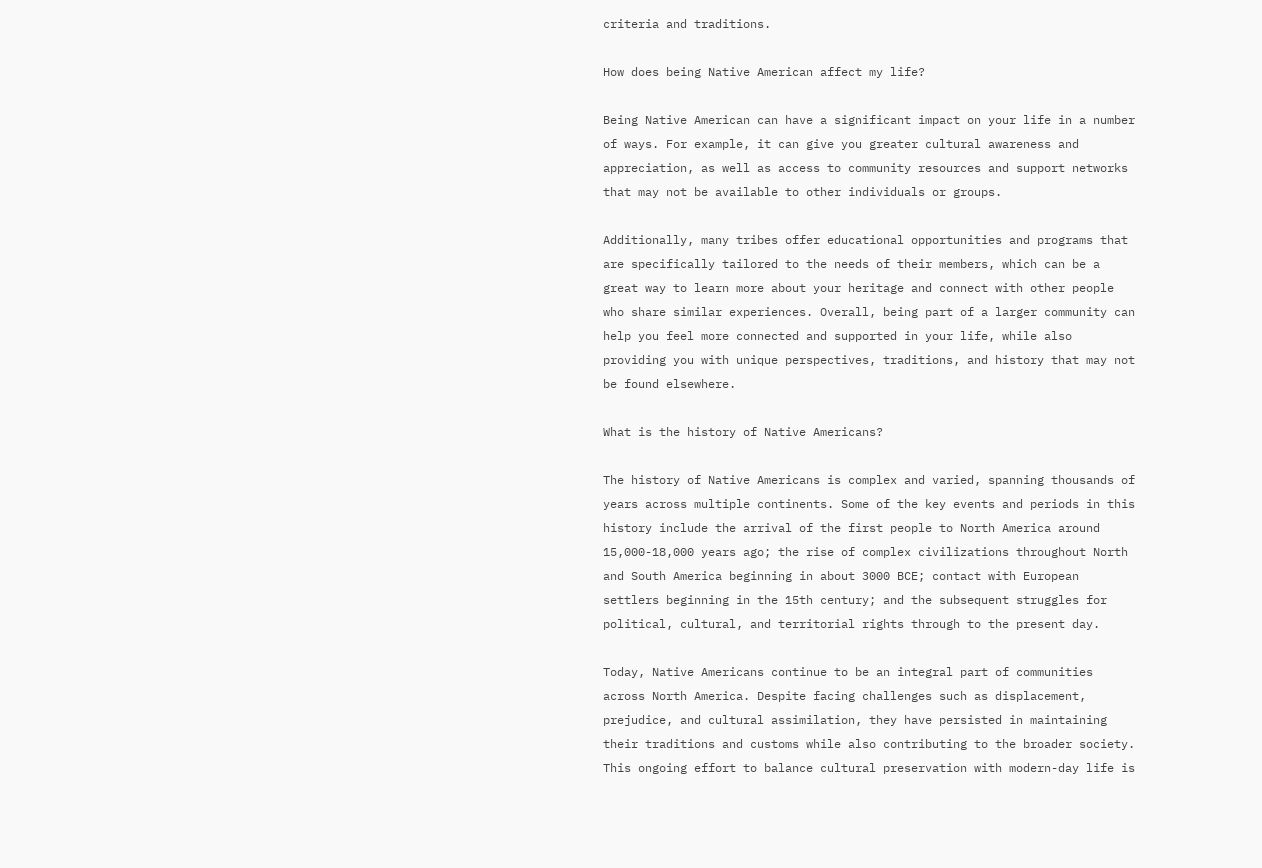criteria and traditions.

How does being Native American affect my life?

Being Native American can have a significant impact on your life in a number of ways. For example, it can give you greater cultural awareness and appreciation, as well as access to community resources and support networks that may not be available to other individuals or groups.

Additionally, many tribes offer educational opportunities and programs that are specifically tailored to the needs of their members, which can be a great way to learn more about your heritage and connect with other people who share similar experiences. Overall, being part of a larger community can help you feel more connected and supported in your life, while also providing you with unique perspectives, traditions, and history that may not be found elsewhere.

What is the history of Native Americans?

The history of Native Americans is complex and varied, spanning thousands of years across multiple continents. Some of the key events and periods in this history include the arrival of the first people to North America around 15,000-18,000 years ago; the rise of complex civilizations throughout North and South America beginning in about 3000 BCE; contact with European settlers beginning in the 15th century; and the subsequent struggles for political, cultural, and territorial rights through to the present day.

Today, Native Americans continue to be an integral part of communities across North America. Despite facing challenges such as displacement, prejudice, and cultural assimilation, they have persisted in maintaining their traditions and customs while also contributing to the broader society. This ongoing effort to balance cultural preservation with modern-day life is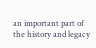an important part of the history and legacy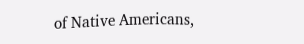of Native Americans,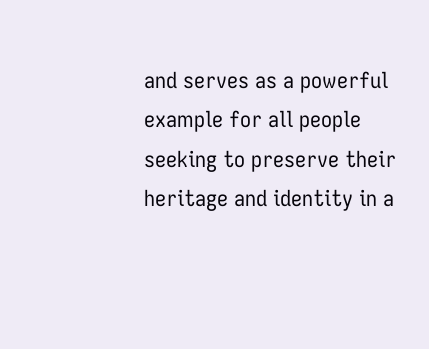and serves as a powerful example for all people seeking to preserve their heritage and identity in a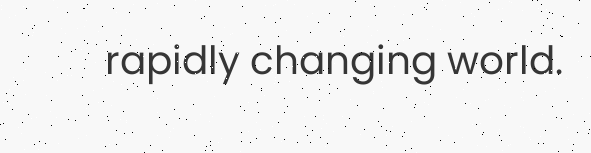rapidly changing world.